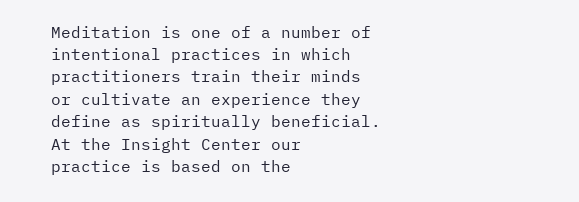Meditation is one of a number of intentional practices in which practitioners train their minds or cultivate an experience they define as spiritually beneficial.  At the Insight Center our practice is based on the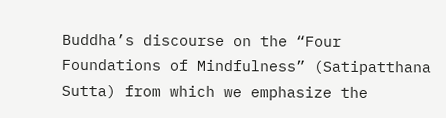Buddha’s discourse on the “Four Foundations of Mindfulness” (Satipatthana Sutta) from which we emphasize the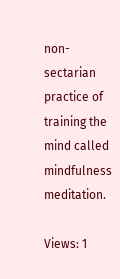non-sectarian practice of training the mind called mindfulness meditation.

Views: 1